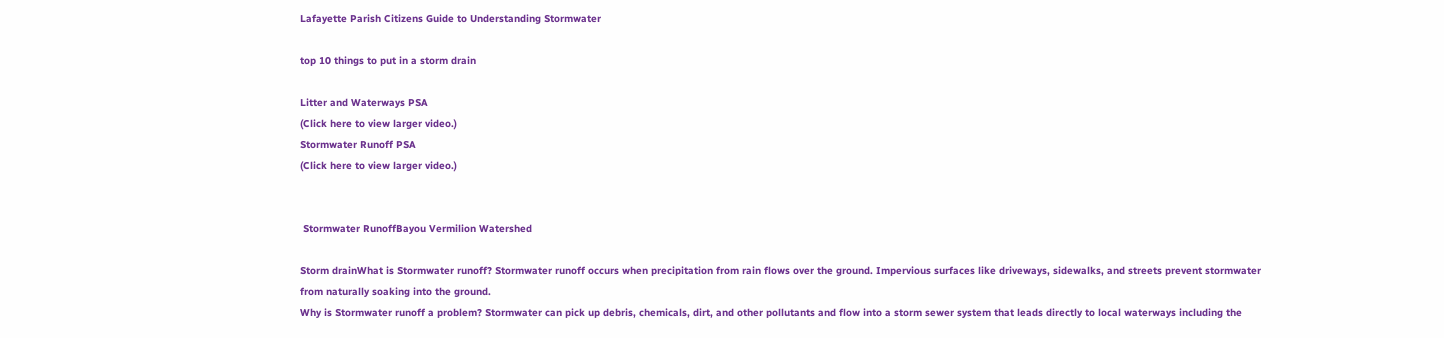Lafayette Parish Citizens Guide to Understanding Stormwater

top 10 things to put in a storm drain

Litter and Waterways PSA
(Click here to view larger video.)
Stormwater Runoff PSA
(Click here to view larger video.)


 Stormwater RunoffBayou Vermilion Watershed

Storm drainWhat is Stormwater runoff? Stormwater runoff occurs when precipitation from rain flows over the ground. Impervious surfaces like driveways, sidewalks, and streets prevent stormwater from naturally soaking into the ground.
Why is Stormwater runoff a problem? Stormwater can pick up debris, chemicals, dirt, and other pollutants and flow into a storm sewer system that leads directly to local waterways including the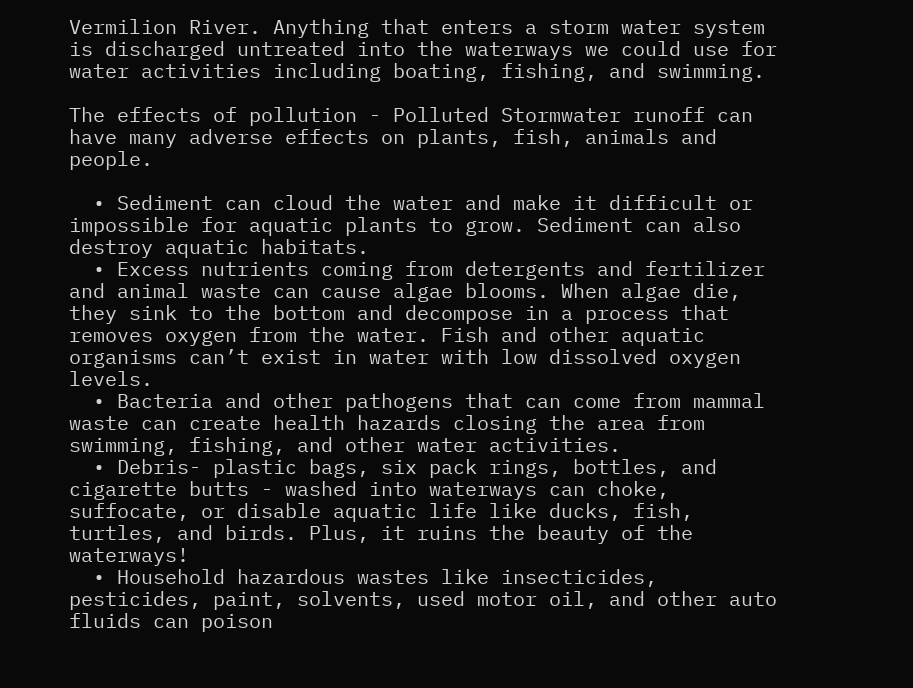Vermilion River. Anything that enters a storm water system is discharged untreated into the waterways we could use for water activities including boating, fishing, and swimming.

The effects of pollution - Polluted Stormwater runoff can have many adverse effects on plants, fish, animals and people.

  • Sediment can cloud the water and make it difficult or impossible for aquatic plants to grow. Sediment can also destroy aquatic habitats.
  • Excess nutrients coming from detergents and fertilizer and animal waste can cause algae blooms. When algae die, they sink to the bottom and decompose in a process that removes oxygen from the water. Fish and other aquatic organisms can’t exist in water with low dissolved oxygen levels.
  • Bacteria and other pathogens that can come from mammal waste can create health hazards closing the area from swimming, fishing, and other water activities.
  • Debris- plastic bags, six pack rings, bottles, and cigarette butts - washed into waterways can choke, suffocate, or disable aquatic life like ducks, fish, turtles, and birds. Plus, it ruins the beauty of the waterways!
  • Household hazardous wastes like insecticides, pesticides, paint, solvents, used motor oil, and other auto fluids can poison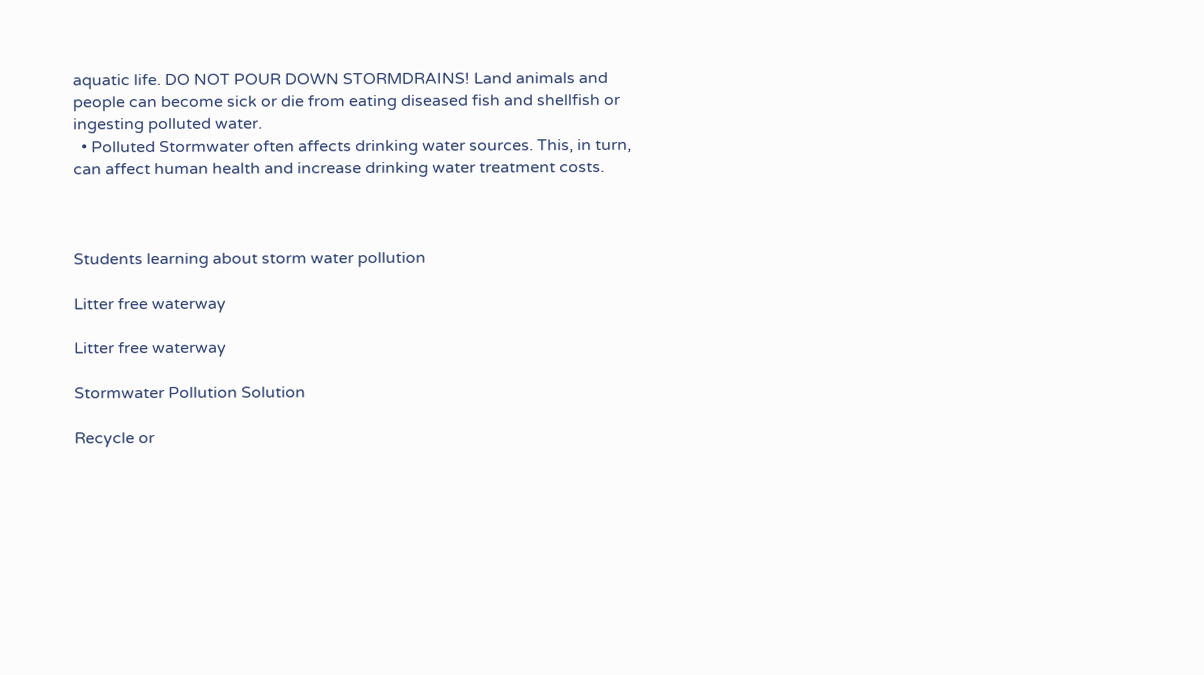aquatic life. DO NOT POUR DOWN STORMDRAINS! Land animals and people can become sick or die from eating diseased fish and shellfish or ingesting polluted water.
  • Polluted Stormwater often affects drinking water sources. This, in turn, can affect human health and increase drinking water treatment costs.



Students learning about storm water pollution

Litter free waterway

Litter free waterway

Stormwater Pollution Solution

Recycle or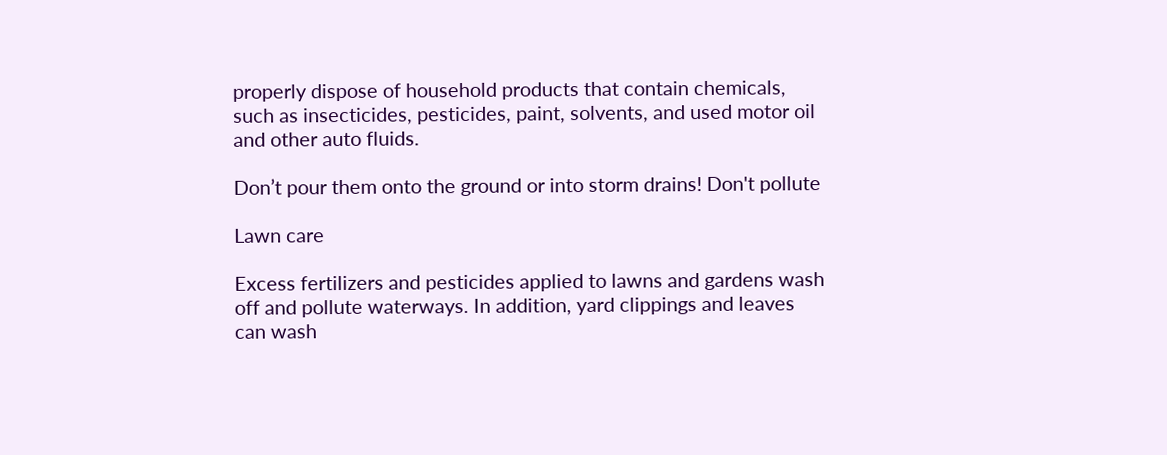properly dispose of household products that contain chemicals, such as insecticides, pesticides, paint, solvents, and used motor oil and other auto fluids.

Don’t pour them onto the ground or into storm drains! Don't pollute

Lawn care

Excess fertilizers and pesticides applied to lawns and gardens wash off and pollute waterways. In addition, yard clippings and leaves can wash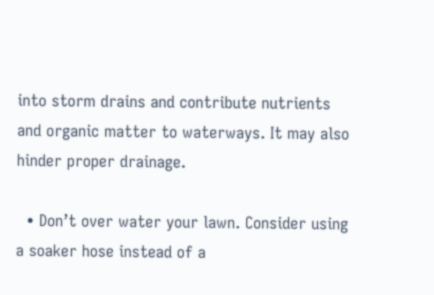into storm drains and contribute nutrients and organic matter to waterways. It may also hinder proper drainage.

  • Don’t over water your lawn. Consider using a soaker hose instead of a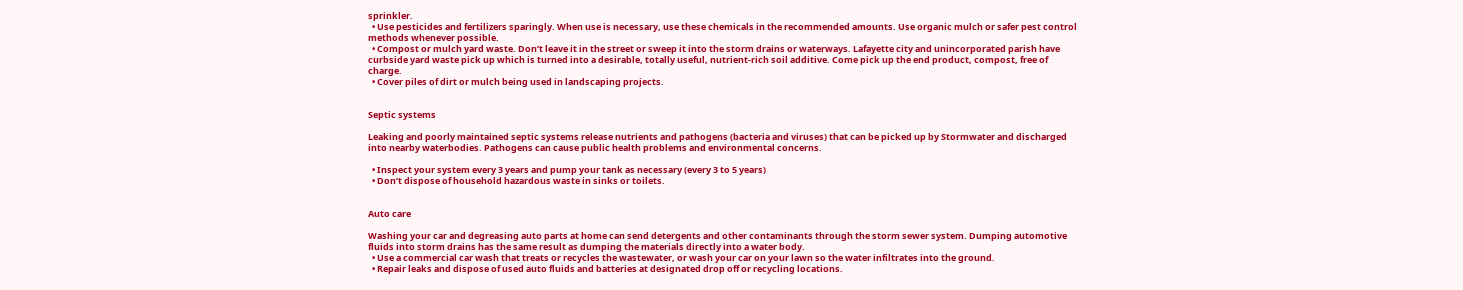sprinkler.
  • Use pesticides and fertilizers sparingly. When use is necessary, use these chemicals in the recommended amounts. Use organic mulch or safer pest control methods whenever possible.
  • Compost or mulch yard waste. Don’t leave it in the street or sweep it into the storm drains or waterways. Lafayette city and unincorporated parish have curbside yard waste pick up which is turned into a desirable, totally useful, nutrient-rich soil additive. Come pick up the end product, compost, free of charge.
  • Cover piles of dirt or mulch being used in landscaping projects.


Septic systems

Leaking and poorly maintained septic systems release nutrients and pathogens (bacteria and viruses) that can be picked up by Stormwater and discharged into nearby waterbodies. Pathogens can cause public health problems and environmental concerns.

  • Inspect your system every 3 years and pump your tank as necessary (every 3 to 5 years)
  • Don’t dispose of household hazardous waste in sinks or toilets.


Auto care

Washing your car and degreasing auto parts at home can send detergents and other contaminants through the storm sewer system. Dumping automotive fluids into storm drains has the same result as dumping the materials directly into a water body.
  • Use a commercial car wash that treats or recycles the wastewater, or wash your car on your lawn so the water infiltrates into the ground.
  • Repair leaks and dispose of used auto fluids and batteries at designated drop off or recycling locations.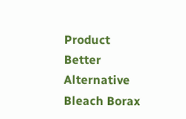Product Better Alternative
Bleach Borax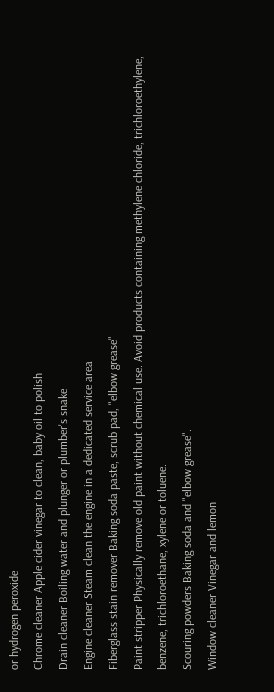or hydrogen peroxide
Chrome cleaner Apple cider vinegar to clean, baby oil to polish
Drain cleaner Boiling water and plunger or plumber's snake
Engine cleaner Steam clean the engine in a dedicated service area
Fiberglass stain remover Baking soda paste, scrub pad, "elbow grease"
Paint stripper Physically remove old paint without chemical use. Avoid products containing methylene chloride, trichloroethylene, benzene, trichloroethane, xylene or toluene.
Scouring powders Baking soda and "elbow grease".
Window cleaner Vinegar and lemon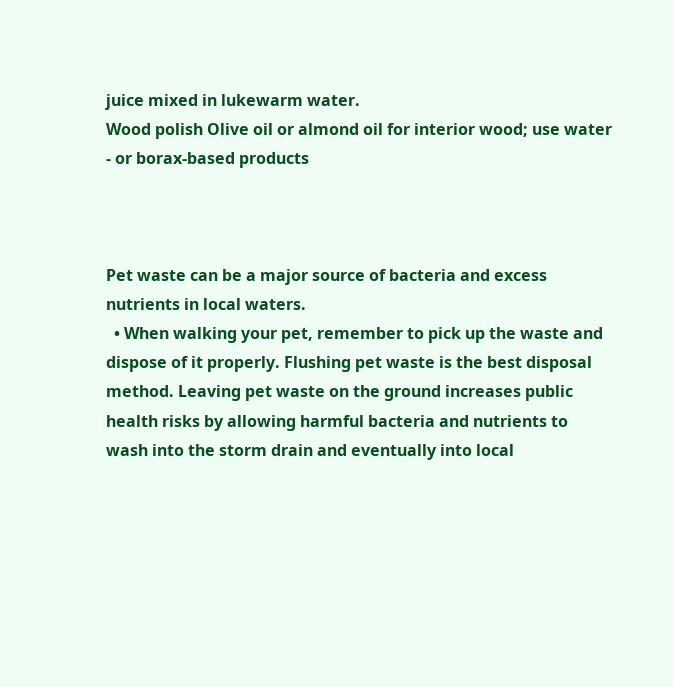juice mixed in lukewarm water.
Wood polish Olive oil or almond oil for interior wood; use water - or borax-based products



Pet waste can be a major source of bacteria and excess nutrients in local waters.
  • When walking your pet, remember to pick up the waste and dispose of it properly. Flushing pet waste is the best disposal method. Leaving pet waste on the ground increases public health risks by allowing harmful bacteria and nutrients to wash into the storm drain and eventually into local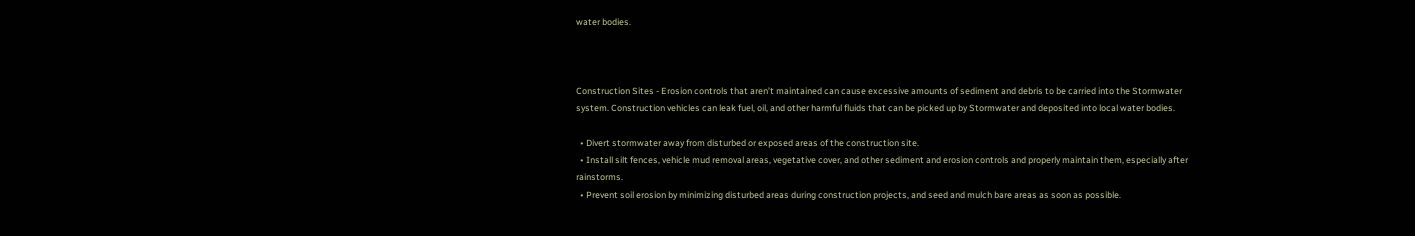water bodies.



Construction Sites - Erosion controls that aren’t maintained can cause excessive amounts of sediment and debris to be carried into the Stormwater system. Construction vehicles can leak fuel, oil, and other harmful fluids that can be picked up by Stormwater and deposited into local water bodies.

  • Divert stormwater away from disturbed or exposed areas of the construction site.
  • Install silt fences, vehicle mud removal areas, vegetative cover, and other sediment and erosion controls and properly maintain them, especially after rainstorms.
  • Prevent soil erosion by minimizing disturbed areas during construction projects, and seed and mulch bare areas as soon as possible.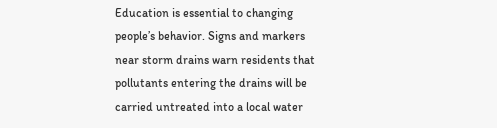Education is essential to changing people’s behavior. Signs and markers near storm drains warn residents that pollutants entering the drains will be carried untreated into a local water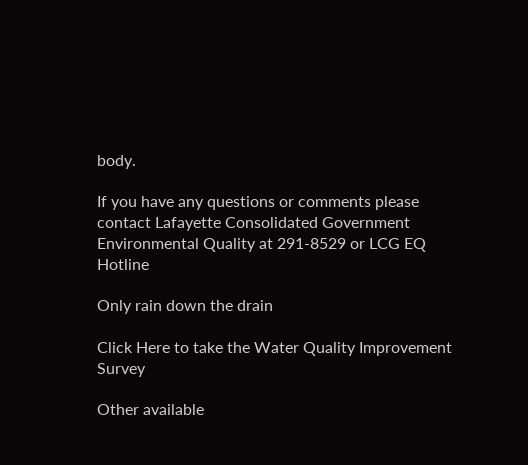body.

If you have any questions or comments please contact Lafayette Consolidated Government Environmental Quality at 291-8529 or LCG EQ Hotline

Only rain down the drain

Click Here to take the Water Quality Improvement Survey

Other available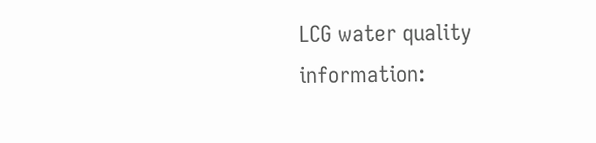LCG water quality information: